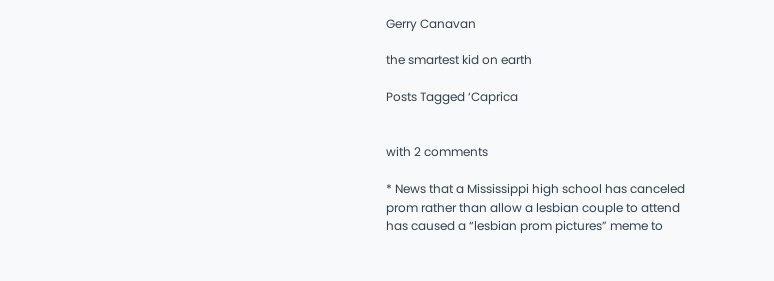Gerry Canavan

the smartest kid on earth

Posts Tagged ‘Caprica


with 2 comments

* News that a Mississippi high school has canceled prom rather than allow a lesbian couple to attend has caused a “lesbian prom pictures” meme to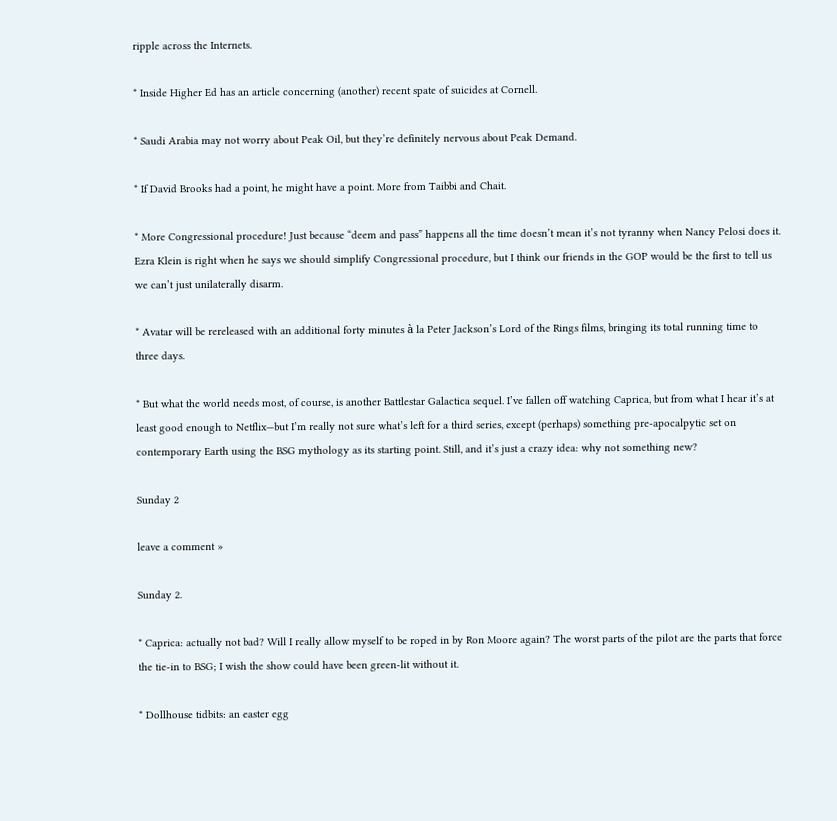ripple across the Internets.

* Inside Higher Ed has an article concerning (another) recent spate of suicides at Cornell.

* Saudi Arabia may not worry about Peak Oil, but they’re definitely nervous about Peak Demand.

* If David Brooks had a point, he might have a point. More from Taibbi and Chait.

* More Congressional procedure! Just because “deem and pass” happens all the time doesn’t mean it’s not tyranny when Nancy Pelosi does it. Ezra Klein is right when he says we should simplify Congressional procedure, but I think our friends in the GOP would be the first to tell us we can’t just unilaterally disarm.

* Avatar will be rereleased with an additional forty minutes à la Peter Jackson’s Lord of the Rings films, bringing its total running time to three days.

* But what the world needs most, of course, is another Battlestar Galactica sequel. I’ve fallen off watching Caprica, but from what I hear it’s at least good enough to Netflix—but I’m really not sure what’s left for a third series, except (perhaps) something pre-apocalpytic set on contemporary Earth using the BSG mythology as its starting point. Still, and it’s just a crazy idea: why not something new?

Sunday 2

leave a comment »

Sunday 2.

* Caprica: actually not bad? Will I really allow myself to be roped in by Ron Moore again? The worst parts of the pilot are the parts that force the tie-in to BSG; I wish the show could have been green-lit without it.

* Dollhouse tidbits: an easter egg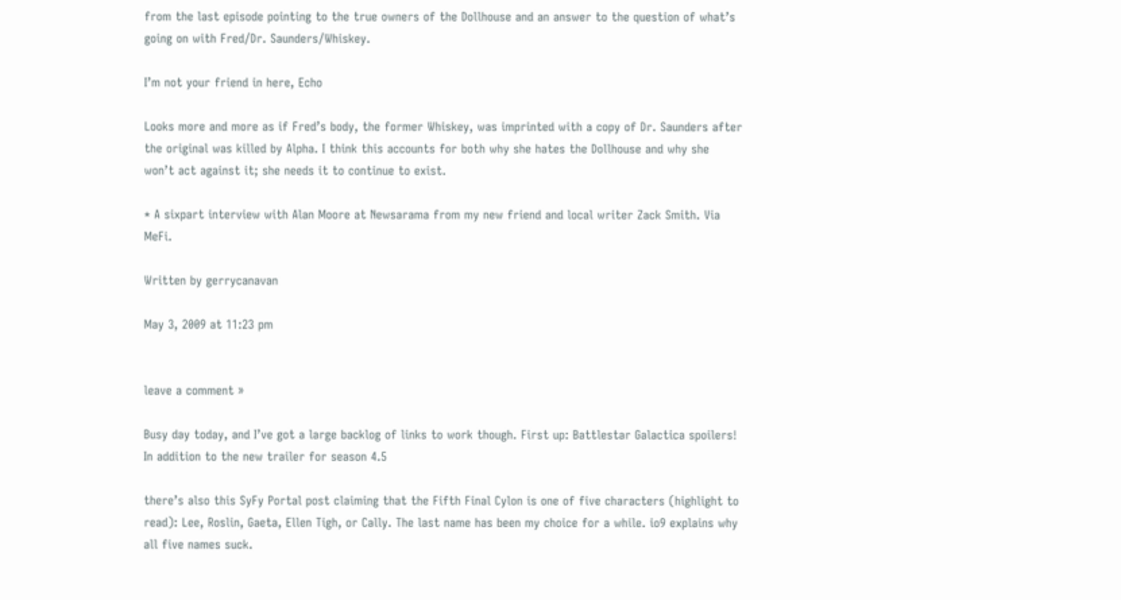from the last episode pointing to the true owners of the Dollhouse and an answer to the question of what’s going on with Fred/Dr. Saunders/Whiskey.

I’m not your friend in here, Echo

Looks more and more as if Fred’s body, the former Whiskey, was imprinted with a copy of Dr. Saunders after the original was killed by Alpha. I think this accounts for both why she hates the Dollhouse and why she won’t act against it; she needs it to continue to exist.

* A sixpart interview with Alan Moore at Newsarama from my new friend and local writer Zack Smith. Via MeFi.

Written by gerrycanavan

May 3, 2009 at 11:23 pm


leave a comment »

Busy day today, and I’ve got a large backlog of links to work though. First up: Battlestar Galactica spoilers! In addition to the new trailer for season 4.5

there’s also this SyFy Portal post claiming that the Fifth Final Cylon is one of five characters (highlight to read): Lee, Roslin, Gaeta, Ellen Tigh, or Cally. The last name has been my choice for a while. io9 explains why all five names suck.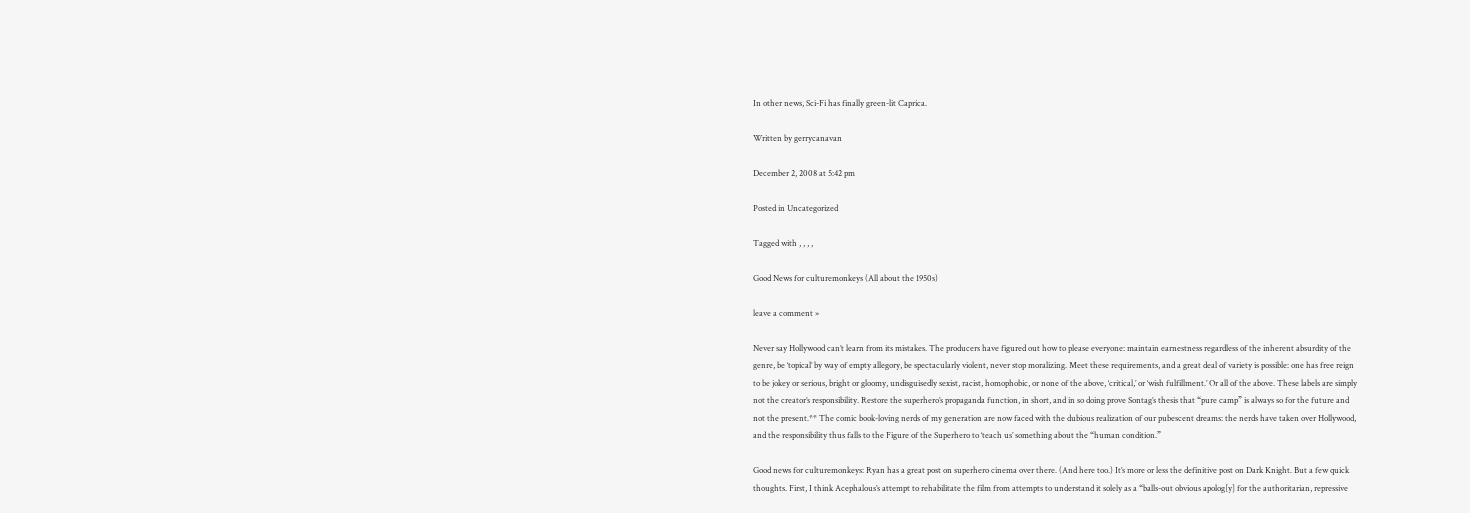In other news, Sci-Fi has finally green-lit Caprica.

Written by gerrycanavan

December 2, 2008 at 5:42 pm

Posted in Uncategorized

Tagged with , , , ,

Good News for culturemonkeys (All about the 1950s)

leave a comment »

Never say Hollywood can’t learn from its mistakes. The producers have figured out how to please everyone: maintain earnestness regardless of the inherent absurdity of the genre, be ‘topical’ by way of empty allegory, be spectacularly violent, never stop moralizing. Meet these requirements, and a great deal of variety is possible: one has free reign to be jokey or serious, bright or gloomy, undisguisedly sexist, racist, homophobic, or none of the above, ‘critical,’ or ‘wish fulfillment.’ Or all of the above. These labels are simply not the creator’s responsibility. Restore the superhero’s propaganda function, in short, and in so doing prove Sontag’s thesis that “pure camp” is always so for the future and not the present.** The comic book-loving nerds of my generation are now faced with the dubious realization of our pubescent dreams: the nerds have taken over Hollywood, and the responsibility thus falls to the Figure of the Superhero to ‘teach us’ something about the “human condition.”

Good news for culturemonkeys: Ryan has a great post on superhero cinema over there. (And here too.) It’s more or less the definitive post on Dark Knight. But a few quick thoughts. First, I think Acephalous’s attempt to rehabilitate the film from attempts to understand it solely as a “balls-out obvious apolog[y] for the authoritarian, repressive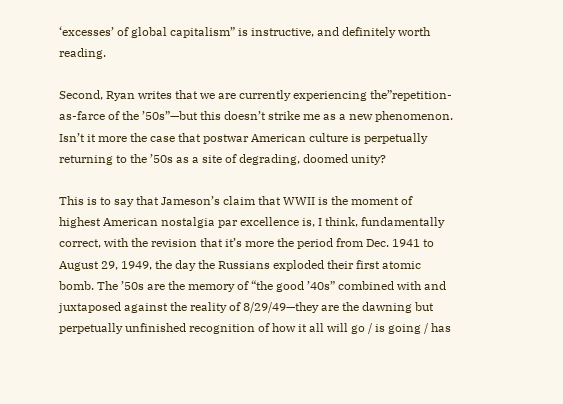‘excesses’ of global capitalism” is instructive, and definitely worth reading.

Second, Ryan writes that we are currently experiencing the”repetition-as-farce of the ’50s”—but this doesn’t strike me as a new phenomenon. Isn’t it more the case that postwar American culture is perpetually returning to the ’50s as a site of degrading, doomed unity?

This is to say that Jameson’s claim that WWII is the moment of highest American nostalgia par excellence is, I think, fundamentally correct, with the revision that it’s more the period from Dec. 1941 to August 29, 1949, the day the Russians exploded their first atomic bomb. The ’50s are the memory of “the good ’40s” combined with and juxtaposed against the reality of 8/29/49—they are the dawning but perpetually unfinished recognition of how it all will go / is going / has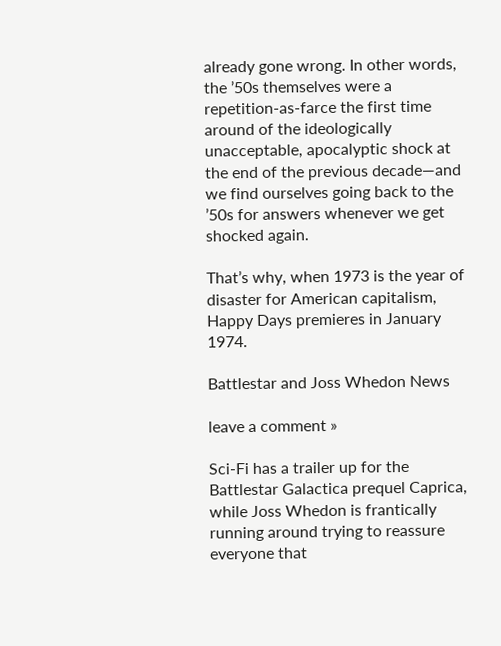already gone wrong. In other words, the ’50s themselves were a repetition-as-farce the first time around of the ideologically unacceptable, apocalyptic shock at the end of the previous decade—and we find ourselves going back to the ’50s for answers whenever we get shocked again.

That’s why, when 1973 is the year of disaster for American capitalism, Happy Days premieres in January 1974.

Battlestar and Joss Whedon News

leave a comment »

Sci-Fi has a trailer up for the Battlestar Galactica prequel Caprica, while Joss Whedon is frantically running around trying to reassure everyone that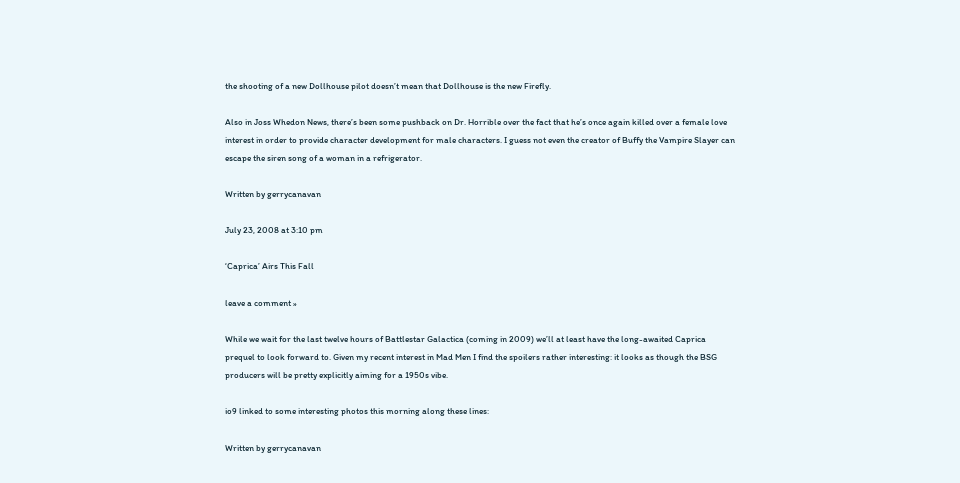the shooting of a new Dollhouse pilot doesn’t mean that Dollhouse is the new Firefly.

Also in Joss Whedon News, there’s been some pushback on Dr. Horrible over the fact that he’s once again killed over a female love interest in order to provide character development for male characters. I guess not even the creator of Buffy the Vampire Slayer can escape the siren song of a woman in a refrigerator.

Written by gerrycanavan

July 23, 2008 at 3:10 pm

‘Caprica’ Airs This Fall

leave a comment »

While we wait for the last twelve hours of Battlestar Galactica (coming in 2009) we’ll at least have the long-awaited Caprica prequel to look forward to. Given my recent interest in Mad Men I find the spoilers rather interesting: it looks as though the BSG producers will be pretty explicitly aiming for a 1950s vibe.

io9 linked to some interesting photos this morning along these lines:

Written by gerrycanavan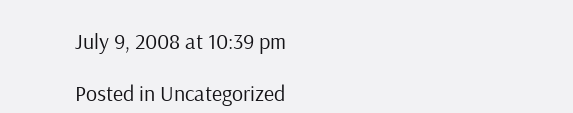July 9, 2008 at 10:39 pm

Posted in Uncategorized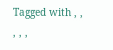Tagged with , , , , ,